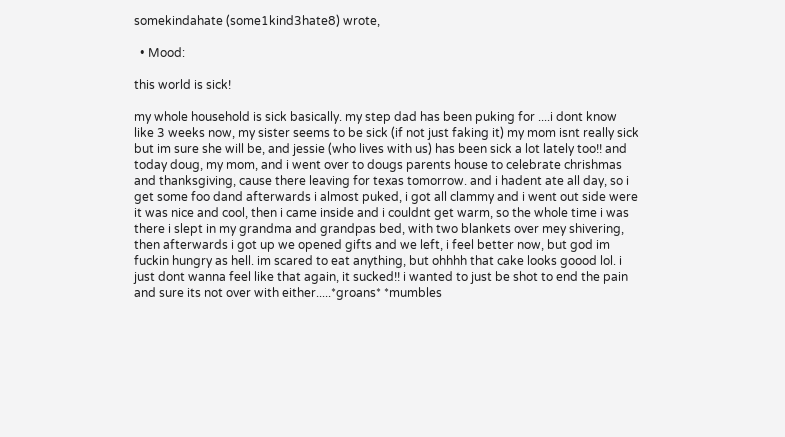somekindahate (some1kind3hate8) wrote,

  • Mood:

this world is sick!

my whole household is sick basically. my step dad has been puking for ....i dont know like 3 weeks now, my sister seems to be sick (if not just faking it) my mom isnt really sick but im sure she will be, and jessie (who lives with us) has been sick a lot lately too!! and today doug, my mom, and i went over to dougs parents house to celebrate chrishmas and thanksgiving, cause there leaving for texas tomorrow. and i hadent ate all day, so i get some foo dand afterwards i almost puked, i got all clammy and i went out side were it was nice and cool, then i came inside and i couldnt get warm, so the whole time i was there i slept in my grandma and grandpas bed, with two blankets over mey shivering, then afterwards i got up we opened gifts and we left, i feel better now, but god im fuckin hungry as hell. im scared to eat anything, but ohhhh that cake looks goood lol. i just dont wanna feel like that again, it sucked!! i wanted to just be shot to end the pain and sure its not over with either.....*groans* *mumbles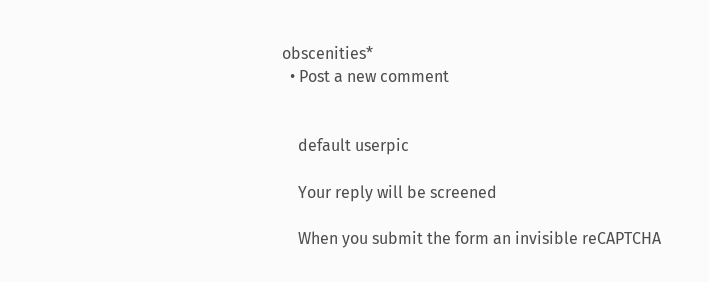obscenities*
  • Post a new comment


    default userpic

    Your reply will be screened

    When you submit the form an invisible reCAPTCHA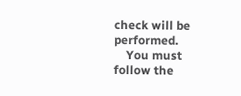check will be performed.
    You must follow the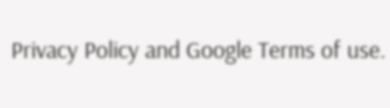Privacy Policy and Google Terms of use.